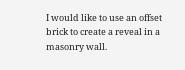I would like to use an offset brick to create a reveal in a masonry wall.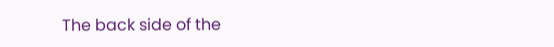The back side of the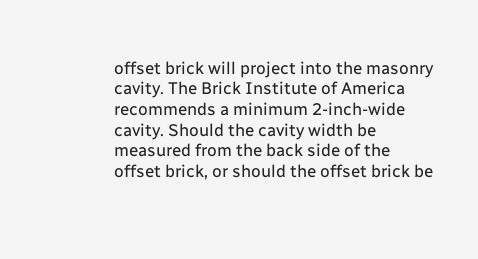offset brick will project into the masonry cavity. The Brick Institute of America recommends a minimum 2-inch-wide cavity. Should the cavity width be measured from the back side of the offset brick, or should the offset brick be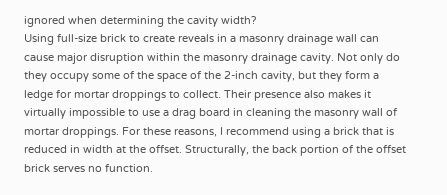ignored when determining the cavity width?
Using full-size brick to create reveals in a masonry drainage wall can cause major disruption within the masonry drainage cavity. Not only do they occupy some of the space of the 2-inch cavity, but they form a ledge for mortar droppings to collect. Their presence also makes it virtually impossible to use a drag board in cleaning the masonry wall of mortar droppings. For these reasons, I recommend using a brick that is reduced in width at the offset. Structurally, the back portion of the offset brick serves no function.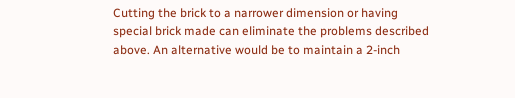Cutting the brick to a narrower dimension or having special brick made can eliminate the problems described above. An alternative would be to maintain a 2-inch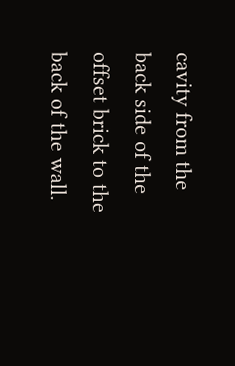cavity from the back side of the offset brick to the back of the wall.